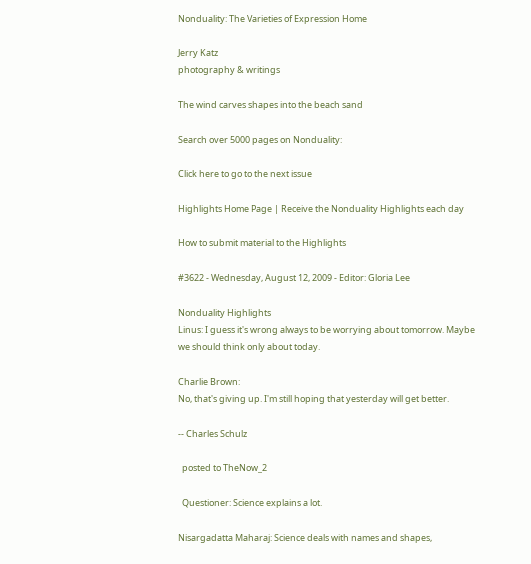Nonduality: The Varieties of Expression Home

Jerry Katz
photography & writings

The wind carves shapes into the beach sand

Search over 5000 pages on Nonduality:

Click here to go to the next issue

Highlights Home Page | Receive the Nonduality Highlights each day

How to submit material to the Highlights

#3622 - Wednesday, August 12, 2009 - Editor: Gloria Lee

Nonduality Highlights
Linus: I guess it's wrong always to be worrying about tomorrow. Maybe
we should think only about today.

Charlie Brown:
No, that's giving up. I'm still hoping that yesterday will get better.

-- Charles Schulz

  posted to TheNow_2

  Questioner: Science explains a lot.

Nisargadatta Maharaj: Science deals with names and shapes,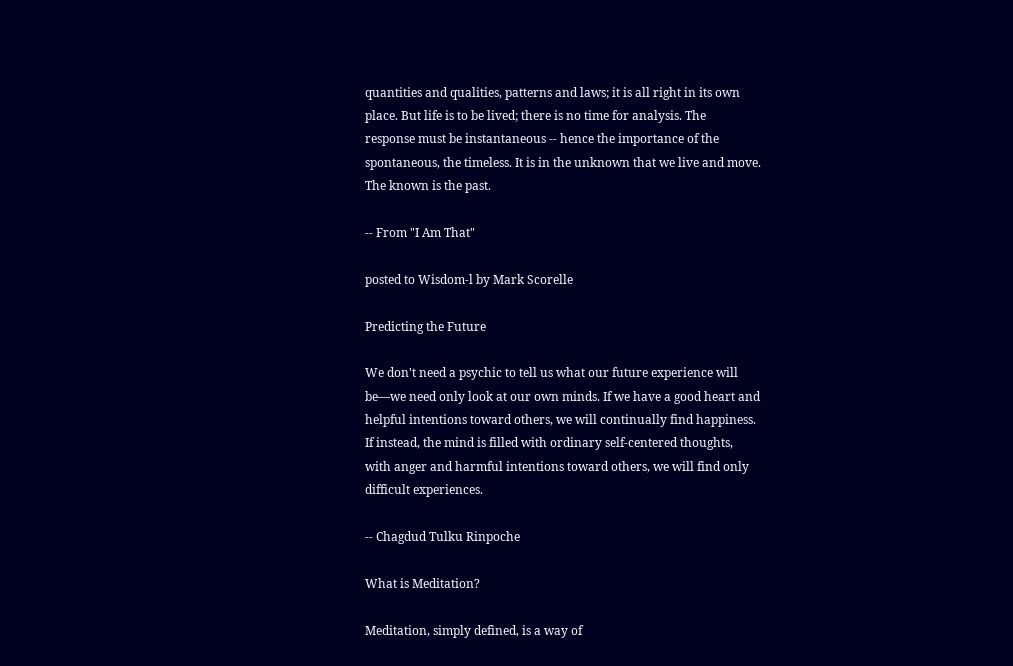quantities and qualities, patterns and laws; it is all right in its own
place. But life is to be lived; there is no time for analysis. The
response must be instantaneous -- hence the importance of the
spontaneous, the timeless. It is in the unknown that we live and move.
The known is the past.

-- From "I Am That"

posted to Wisdom-l by Mark Scorelle

Predicting the Future

We don't need a psychic to tell us what our future experience will
be—we need only look at our own minds. If we have a good heart and
helpful intentions toward others, we will continually find happiness.
If instead, the mind is filled with ordinary self-centered thoughts,
with anger and harmful intentions toward others, we will find only
difficult experiences.

-- Chagdud Tulku Rinpoche

What is Meditation?

Meditation, simply defined, is a way of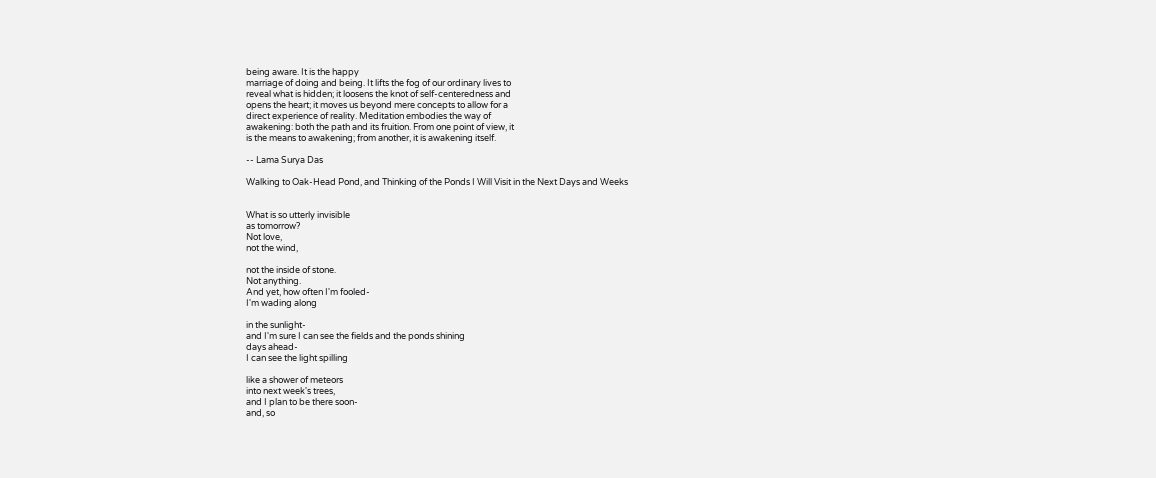being aware. It is the happy
marriage of doing and being. It lifts the fog of our ordinary lives to
reveal what is hidden; it loosens the knot of self-centeredness and
opens the heart; it moves us beyond mere concepts to allow for a
direct experience of reality. Meditation embodies the way of
awakening: both the path and its fruition. From one point of view, it
is the means to awakening; from another, it is awakening itself.

-- Lama Surya Das

Walking to Oak-Head Pond, and Thinking of the Ponds I Will Visit in the Next Days and Weeks


What is so utterly invisible
as tomorrow?
Not love,
not the wind,

not the inside of stone.
Not anything.
And yet, how often I'm fooled-
I'm wading along

in the sunlight-
and I'm sure I can see the fields and the ponds shining
days ahead-
I can see the light spilling

like a shower of meteors
into next week's trees,
and I plan to be there soon-
and, so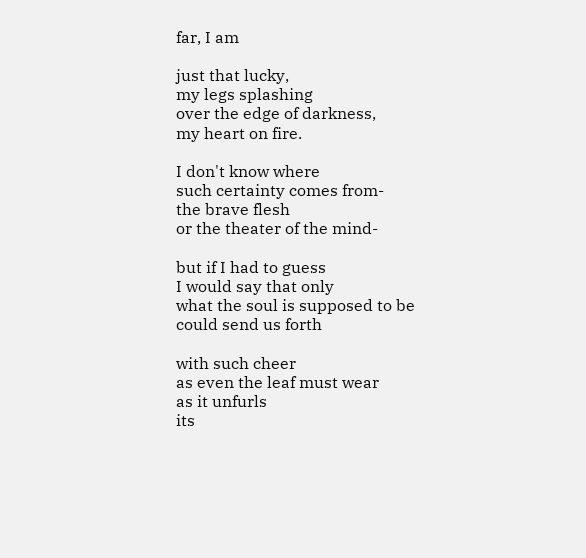far, I am

just that lucky,
my legs splashing
over the edge of darkness,
my heart on fire.

I don't know where
such certainty comes from-
the brave flesh
or the theater of the mind-

but if I had to guess
I would say that only
what the soul is supposed to be
could send us forth

with such cheer
as even the leaf must wear
as it unfurls
its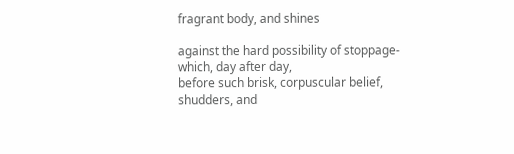fragrant body, and shines

against the hard possibility of stoppage-
which, day after day,
before such brisk, corpuscular belief,
shudders, and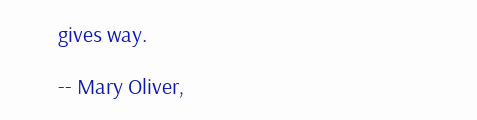gives way.

-- Mary Oliver,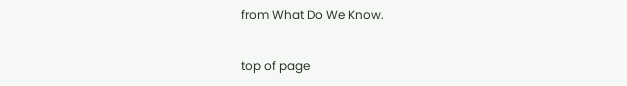from What Do We Know.

top of page